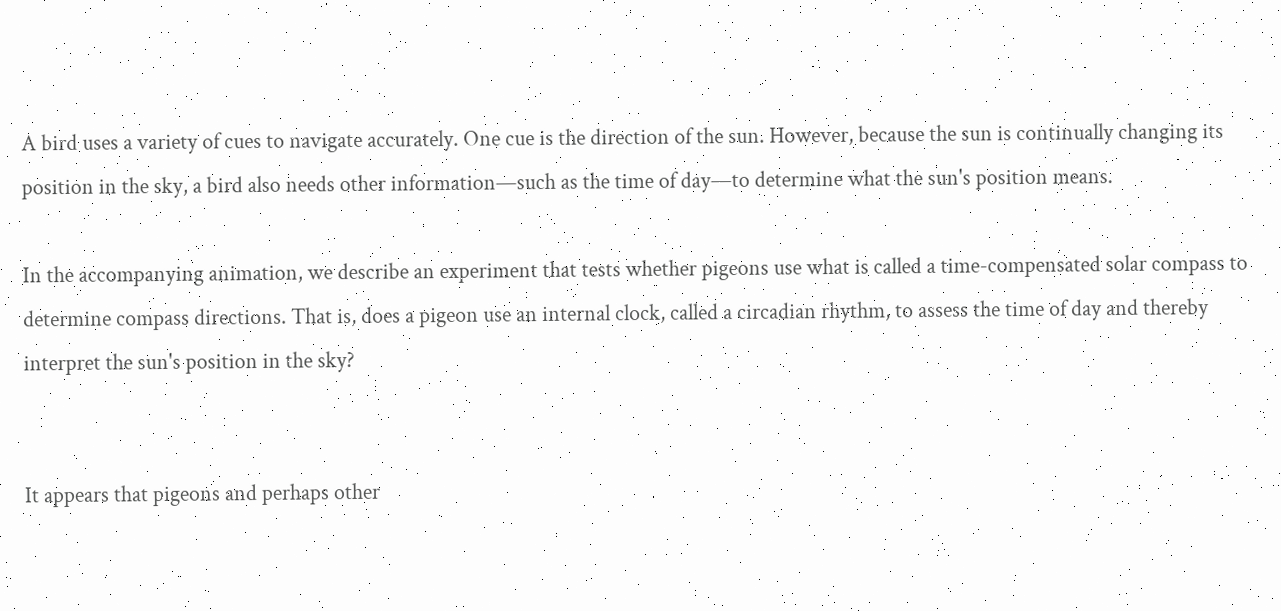A bird uses a variety of cues to navigate accurately. One cue is the direction of the sun. However, because the sun is continually changing its position in the sky, a bird also needs other information—such as the time of day—to determine what the sun's position means.

In the accompanying animation, we describe an experiment that tests whether pigeons use what is called a time-compensated solar compass to determine compass directions. That is, does a pigeon use an internal clock, called a circadian rhythm, to assess the time of day and thereby interpret the sun's position in the sky?


It appears that pigeons and perhaps other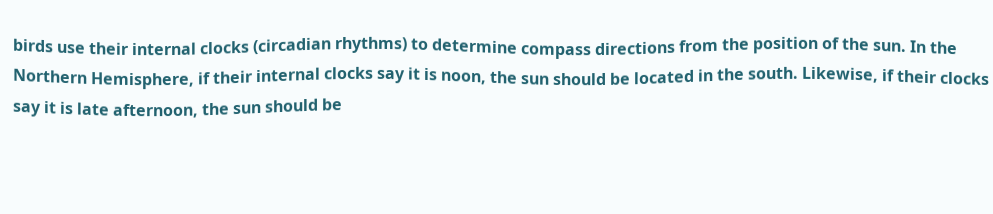birds use their internal clocks (circadian rhythms) to determine compass directions from the position of the sun. In the Northern Hemisphere, if their internal clocks say it is noon, the sun should be located in the south. Likewise, if their clocks say it is late afternoon, the sun should be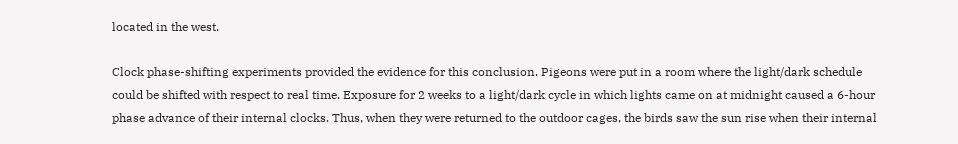located in the west.

Clock phase-shifting experiments provided the evidence for this conclusion. Pigeons were put in a room where the light/dark schedule could be shifted with respect to real time. Exposure for 2 weeks to a light/dark cycle in which lights came on at midnight caused a 6-hour phase advance of their internal clocks. Thus, when they were returned to the outdoor cages, the birds saw the sun rise when their internal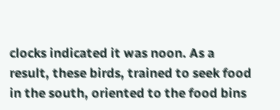clocks indicated it was noon. As a result, these birds, trained to seek food in the south, oriented to the food bins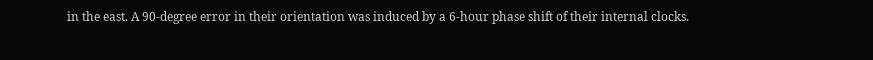in the east. A 90-degree error in their orientation was induced by a 6-hour phase shift of their internal clocks.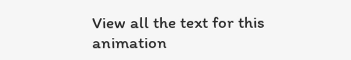View all the text for this animation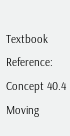Textbook Reference: Concept 40.4 Moving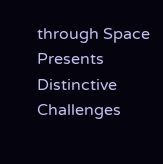through Space Presents Distinctive Challenges